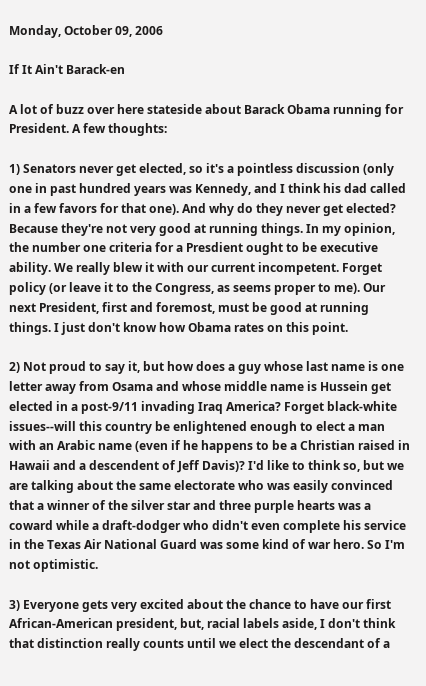Monday, October 09, 2006

If It Ain't Barack-en

A lot of buzz over here stateside about Barack Obama running for President. A few thoughts:

1) Senators never get elected, so it's a pointless discussion (only one in past hundred years was Kennedy, and I think his dad called in a few favors for that one). And why do they never get elected? Because they're not very good at running things. In my opinion, the number one criteria for a Presdient ought to be executive ability. We really blew it with our current incompetent. Forget policy (or leave it to the Congress, as seems proper to me). Our next President, first and foremost, must be good at running things. I just don't know how Obama rates on this point.

2) Not proud to say it, but how does a guy whose last name is one letter away from Osama and whose middle name is Hussein get elected in a post-9/11 invading Iraq America? Forget black-white issues--will this country be enlightened enough to elect a man with an Arabic name (even if he happens to be a Christian raised in Hawaii and a descendent of Jeff Davis)? I'd like to think so, but we are talking about the same electorate who was easily convinced that a winner of the silver star and three purple hearts was a coward while a draft-dodger who didn't even complete his service in the Texas Air National Guard was some kind of war hero. So I'm not optimistic.

3) Everyone gets very excited about the chance to have our first African-American president, but, racial labels aside, I don't think that distinction really counts until we elect the descendant of a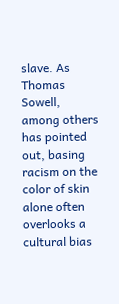slave. As Thomas Sowell, among others has pointed out, basing racism on the color of skin alone often overlooks a cultural bias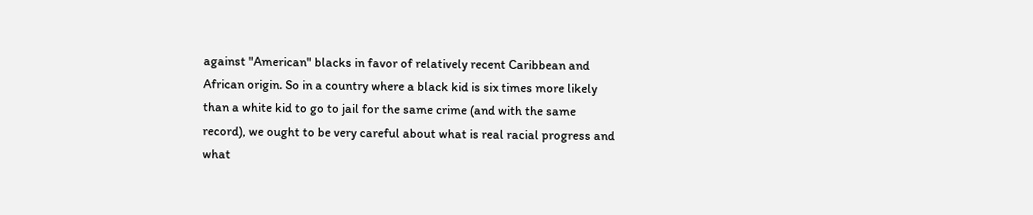against "American" blacks in favor of relatively recent Caribbean and African origin. So in a country where a black kid is six times more likely than a white kid to go to jail for the same crime (and with the same record), we ought to be very careful about what is real racial progress and what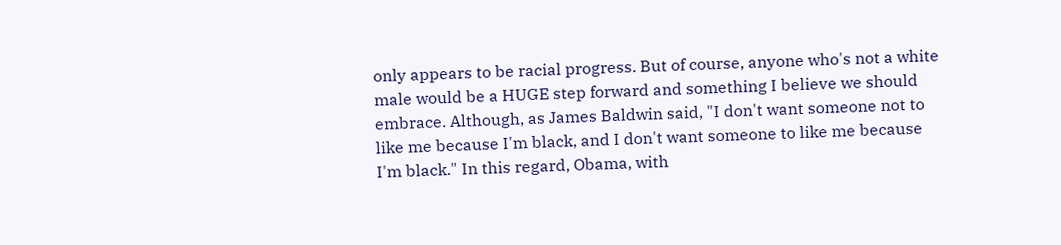only appears to be racial progress. But of course, anyone who's not a white male would be a HUGE step forward and something I believe we should embrace. Although, as James Baldwin said, "I don't want someone not to like me because I'm black, and I don't want someone to like me because I'm black." In this regard, Obama, with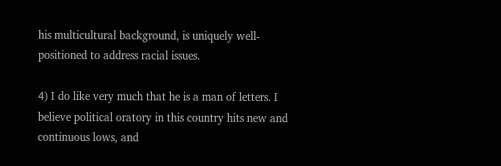his multicultural background, is uniquely well-positioned to address racial issues.

4) I do like very much that he is a man of letters. I believe political oratory in this country hits new and continuous lows, and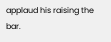applaud his raising the bar.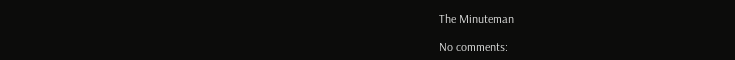The Minuteman

No comments: